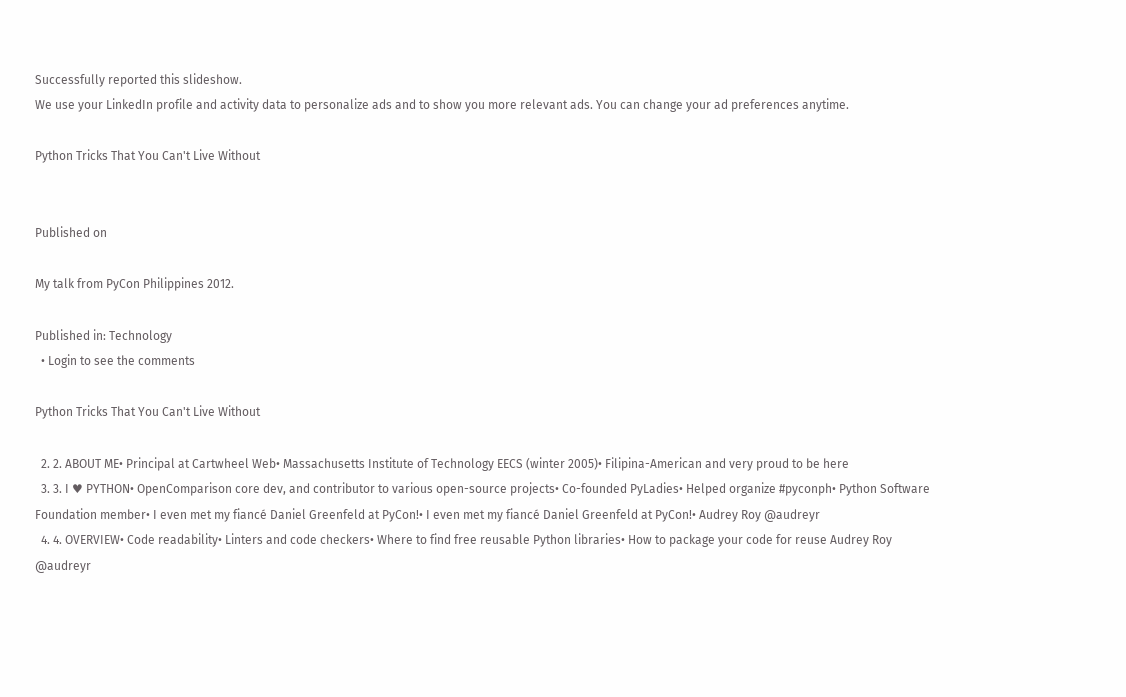Successfully reported this slideshow.
We use your LinkedIn profile and activity data to personalize ads and to show you more relevant ads. You can change your ad preferences anytime.

Python Tricks That You Can't Live Without


Published on

My talk from PyCon Philippines 2012.

Published in: Technology
  • Login to see the comments

Python Tricks That You Can't Live Without

  2. 2. ABOUT ME• Principal at Cartwheel Web• Massachusetts Institute of Technology EECS (winter 2005)• Filipina-American and very proud to be here
  3. 3. I ♥ PYTHON• OpenComparison core dev, and contributor to various open-source projects• Co-founded PyLadies• Helped organize #pyconph• Python Software Foundation member• I even met my fiancé Daniel Greenfeld at PyCon!• I even met my fiancé Daniel Greenfeld at PyCon!• Audrey Roy @audreyr
  4. 4. OVERVIEW• Code readability• Linters and code checkers• Where to find free reusable Python libraries• How to package your code for reuse Audrey Roy @audreyr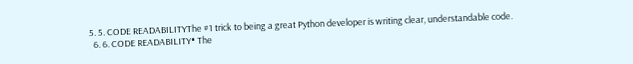5. 5. CODE READABILITYThe #1 trick to being a great Python developer is writing clear, understandable code.
  6. 6. CODE READABILITY• The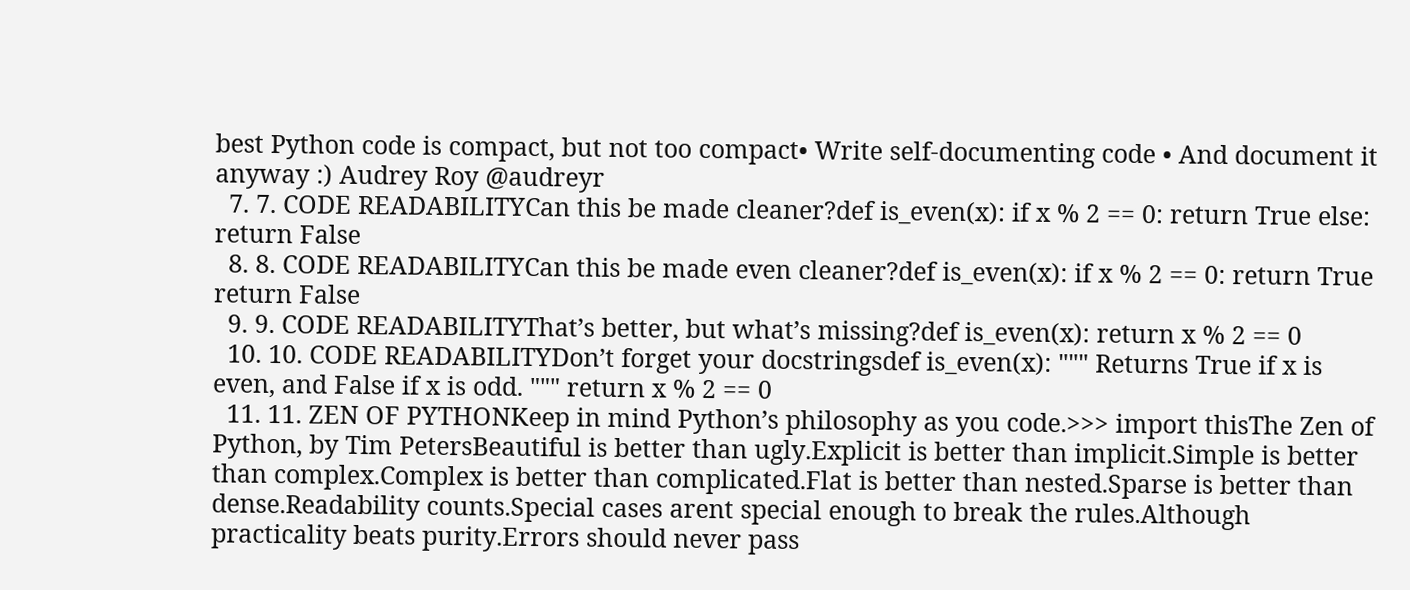best Python code is compact, but not too compact• Write self-documenting code • And document it anyway :) Audrey Roy @audreyr
  7. 7. CODE READABILITYCan this be made cleaner?def is_even(x): if x % 2 == 0: return True else: return False
  8. 8. CODE READABILITYCan this be made even cleaner?def is_even(x): if x % 2 == 0: return True return False
  9. 9. CODE READABILITYThat’s better, but what’s missing?def is_even(x): return x % 2 == 0
  10. 10. CODE READABILITYDon’t forget your docstringsdef is_even(x): """ Returns True if x is even, and False if x is odd. """ return x % 2 == 0
  11. 11. ZEN OF PYTHONKeep in mind Python’s philosophy as you code.>>> import thisThe Zen of Python, by Tim PetersBeautiful is better than ugly.Explicit is better than implicit.Simple is better than complex.Complex is better than complicated.Flat is better than nested.Sparse is better than dense.Readability counts.Special cases arent special enough to break the rules.Although practicality beats purity.Errors should never pass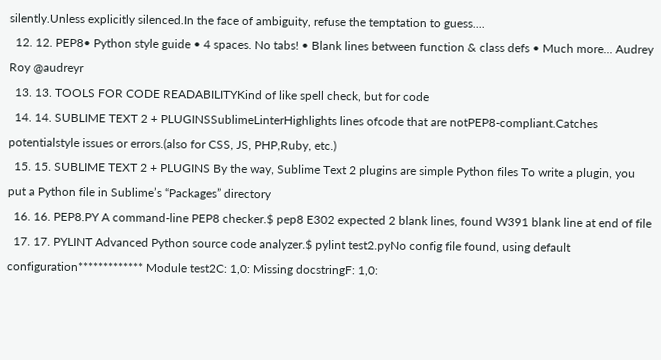silently.Unless explicitly silenced.In the face of ambiguity, refuse the temptation to guess....
  12. 12. PEP8• Python style guide • 4 spaces. No tabs! • Blank lines between function & class defs • Much more... Audrey Roy @audreyr
  13. 13. TOOLS FOR CODE READABILITYKind of like spell check, but for code
  14. 14. SUBLIME TEXT 2 + PLUGINSSublimeLinterHighlights lines ofcode that are notPEP8-compliant.Catches potentialstyle issues or errors.(also for CSS, JS, PHP,Ruby, etc.)
  15. 15. SUBLIME TEXT 2 + PLUGINS By the way, Sublime Text 2 plugins are simple Python files To write a plugin, you put a Python file in Sublime’s “Packages” directory
  16. 16. PEP8.PY A command-line PEP8 checker.$ pep8 E302 expected 2 blank lines, found W391 blank line at end of file
  17. 17. PYLINT Advanced Python source code analyzer.$ pylint test2.pyNo config file found, using default configuration************* Module test2C: 1,0: Missing docstringF: 1,0: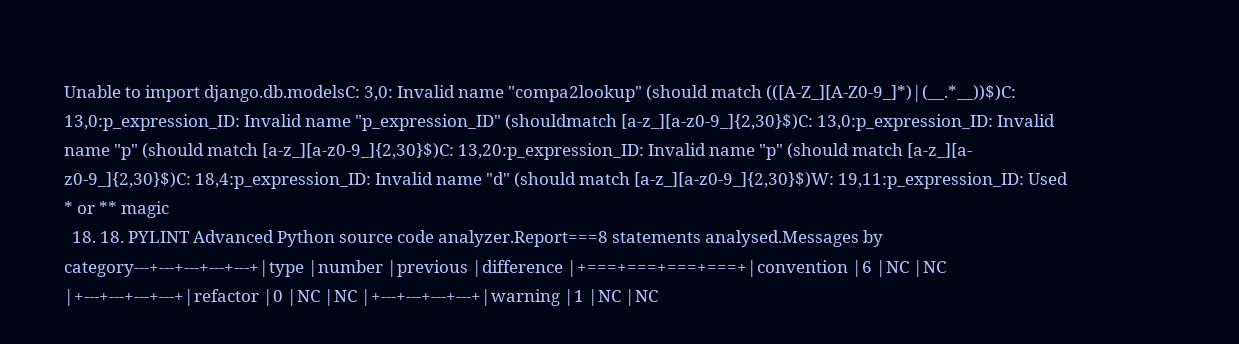Unable to import django.db.modelsC: 3,0: Invalid name "compa2lookup" (should match (([A-Z_][A-Z0-9_]*)|(__.*__))$)C: 13,0:p_expression_ID: Invalid name "p_expression_ID" (shouldmatch [a-z_][a-z0-9_]{2,30}$)C: 13,0:p_expression_ID: Invalid name "p" (should match [a-z_][a-z0-9_]{2,30}$)C: 13,20:p_expression_ID: Invalid name "p" (should match [a-z_][a-z0-9_]{2,30}$)C: 18,4:p_expression_ID: Invalid name "d" (should match [a-z_][a-z0-9_]{2,30}$)W: 19,11:p_expression_ID: Used * or ** magic
  18. 18. PYLINT Advanced Python source code analyzer.Report===8 statements analysed.Messages by category---+---+---+---+---+|type |number |previous |difference |+===+===+===+===+|convention |6 |NC |NC |+---+---+---+---+|refactor |0 |NC |NC |+---+---+---+---+|warning |1 |NC |NC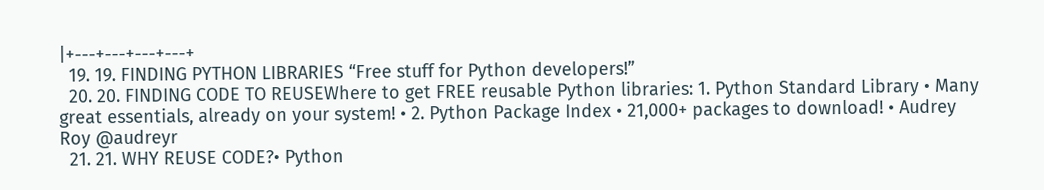|+---+---+---+---+
  19. 19. FINDING PYTHON LIBRARIES “Free stuff for Python developers!”
  20. 20. FINDING CODE TO REUSEWhere to get FREE reusable Python libraries: 1. Python Standard Library • Many great essentials, already on your system! • 2. Python Package Index • 21,000+ packages to download! • Audrey Roy @audreyr
  21. 21. WHY REUSE CODE?• Python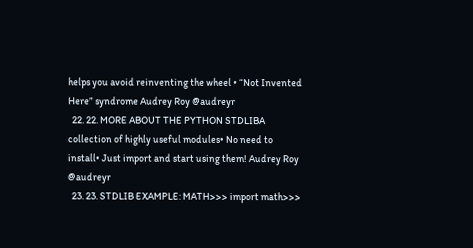helps you avoid reinventing the wheel • “Not Invented Here” syndrome Audrey Roy @audreyr
  22. 22. MORE ABOUT THE PYTHON STDLIBA collection of highly useful modules• No need to install• Just import and start using them! Audrey Roy @audreyr
  23. 23. STDLIB EXAMPLE: MATH>>> import math>>>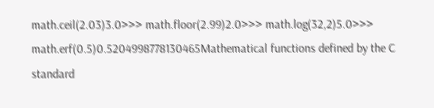math.ceil(2.03)3.0>>> math.floor(2.99)2.0>>> math.log(32,2)5.0>>> math.erf(0.5)0.5204998778130465Mathematical functions defined by the C standard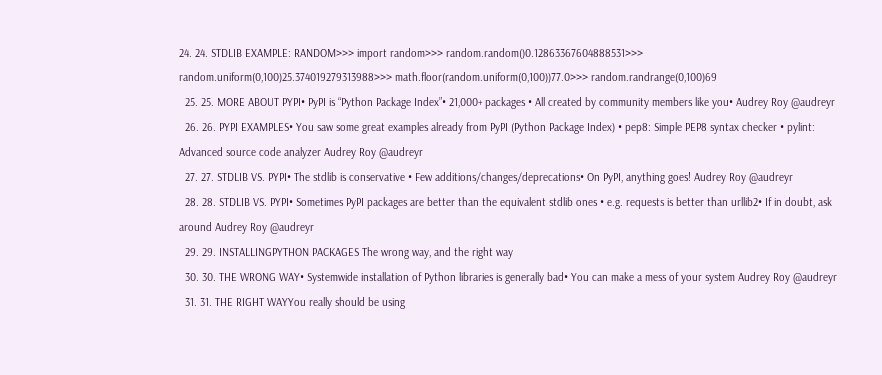24. 24. STDLIB EXAMPLE: RANDOM>>> import random>>> random.random()0.12863367604888531>>> random.uniform(0,100)25.374019279313988>>> math.floor(random.uniform(0,100))77.0>>> random.randrange(0,100)69
  25. 25. MORE ABOUT PYPI• PyPI is “Python Package Index”• 21,000+ packages • All created by community members like you• Audrey Roy @audreyr
  26. 26. PYPI EXAMPLES• You saw some great examples already from PyPI (Python Package Index) • pep8: Simple PEP8 syntax checker • pylint: Advanced source code analyzer Audrey Roy @audreyr
  27. 27. STDLIB VS. PYPI• The stdlib is conservative • Few additions/changes/deprecations• On PyPI, anything goes! Audrey Roy @audreyr
  28. 28. STDLIB VS. PYPI• Sometimes PyPI packages are better than the equivalent stdlib ones • e.g. requests is better than urllib2• If in doubt, ask around Audrey Roy @audreyr
  29. 29. INSTALLINGPYTHON PACKAGES The wrong way, and the right way
  30. 30. THE WRONG WAY• Systemwide installation of Python libraries is generally bad• You can make a mess of your system Audrey Roy @audreyr
  31. 31. THE RIGHT WAYYou really should be using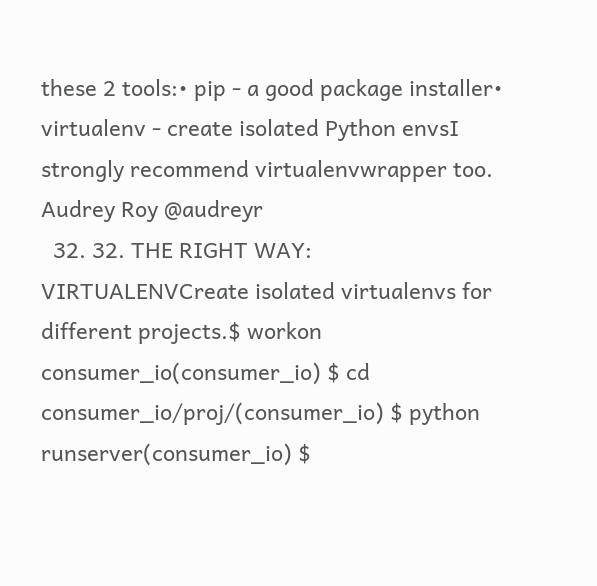these 2 tools:• pip - a good package installer• virtualenv - create isolated Python envsI strongly recommend virtualenvwrapper too. Audrey Roy @audreyr
  32. 32. THE RIGHT WAY: VIRTUALENVCreate isolated virtualenvs for different projects.$ workon consumer_io(consumer_io) $ cd consumer_io/proj/(consumer_io) $ python runserver(consumer_io) $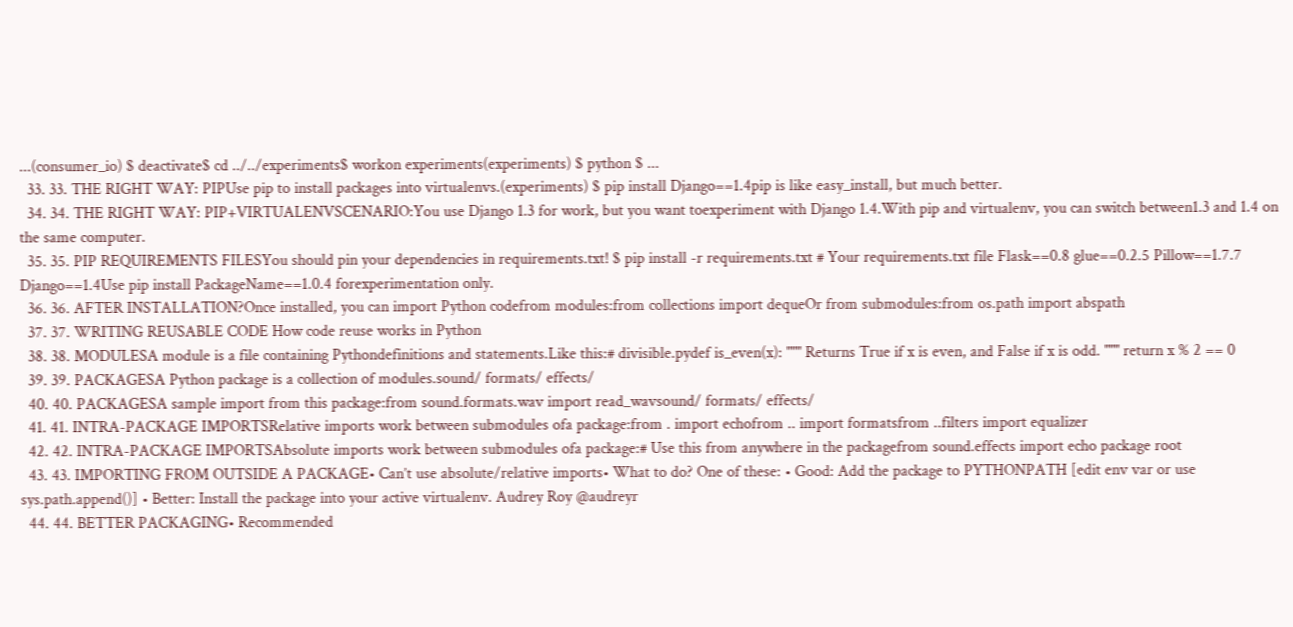...(consumer_io) $ deactivate$ cd ../../experiments$ workon experiments(experiments) $ python $ ...
  33. 33. THE RIGHT WAY: PIPUse pip to install packages into virtualenvs.(experiments) $ pip install Django==1.4pip is like easy_install, but much better.
  34. 34. THE RIGHT WAY: PIP+VIRTUALENVSCENARIO:You use Django 1.3 for work, but you want toexperiment with Django 1.4.With pip and virtualenv, you can switch between1.3 and 1.4 on the same computer.
  35. 35. PIP REQUIREMENTS FILESYou should pin your dependencies in requirements.txt! $ pip install -r requirements.txt # Your requirements.txt file Flask==0.8 glue==0.2.5 Pillow==1.7.7 Django==1.4Use pip install PackageName==1.0.4 forexperimentation only.
  36. 36. AFTER INSTALLATION?Once installed, you can import Python codefrom modules:from collections import dequeOr from submodules:from os.path import abspath
  37. 37. WRITING REUSABLE CODE How code reuse works in Python
  38. 38. MODULESA module is a file containing Pythondefinitions and statements.Like this:# divisible.pydef is_even(x): """ Returns True if x is even, and False if x is odd. """ return x % 2 == 0
  39. 39. PACKAGESA Python package is a collection of modules.sound/ formats/ effects/
  40. 40. PACKAGESA sample import from this package:from sound.formats.wav import read_wavsound/ formats/ effects/
  41. 41. INTRA-PACKAGE IMPORTSRelative imports work between submodules ofa package:from . import echofrom .. import formatsfrom ..filters import equalizer
  42. 42. INTRA-PACKAGE IMPORTSAbsolute imports work between submodules ofa package:# Use this from anywhere in the packagefrom sound.effects import echo package root
  43. 43. IMPORTING FROM OUTSIDE A PACKAGE• Can’t use absolute/relative imports• What to do? One of these: • Good: Add the package to PYTHONPATH [edit env var or use sys.path.append()] • Better: Install the package into your active virtualenv. Audrey Roy @audreyr
  44. 44. BETTER PACKAGING• Recommended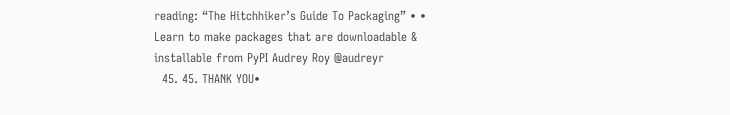reading: “The Hitchhiker’s Guide To Packaging” • • Learn to make packages that are downloadable & installable from PyPI Audrey Roy @audreyr
  45. 45. THANK YOU•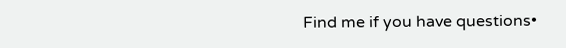Find me if you have questions•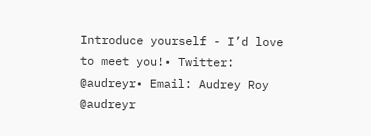Introduce yourself - I’d love to meet you!• Twitter: @audreyr• Email: Audrey Roy @audreyr